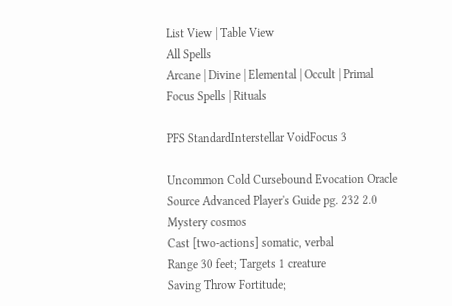List View | Table View
All Spells
Arcane | Divine | Elemental | Occult | Primal
Focus Spells | Rituals

PFS StandardInterstellar VoidFocus 3

Uncommon Cold Cursebound Evocation Oracle
Source Advanced Player's Guide pg. 232 2.0
Mystery cosmos
Cast [two-actions] somatic, verbal
Range 30 feet; Targets 1 creature
Saving Throw Fortitude;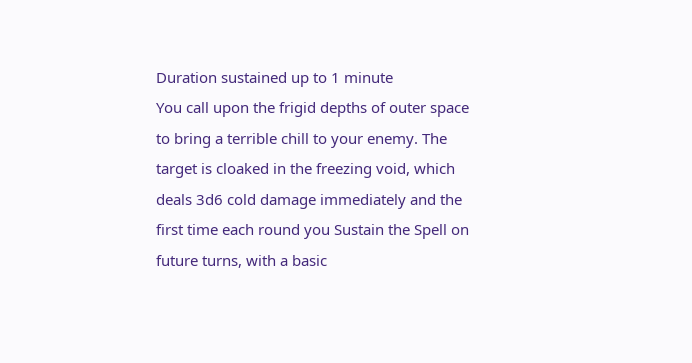Duration sustained up to 1 minute
You call upon the frigid depths of outer space to bring a terrible chill to your enemy. The target is cloaked in the freezing void, which deals 3d6 cold damage immediately and the first time each round you Sustain the Spell on future turns, with a basic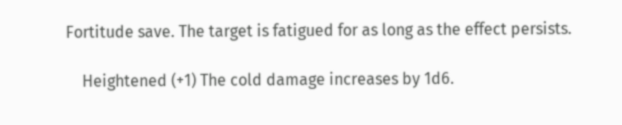Fortitude save. The target is fatigued for as long as the effect persists.

    Heightened (+1) The cold damage increases by 1d6.